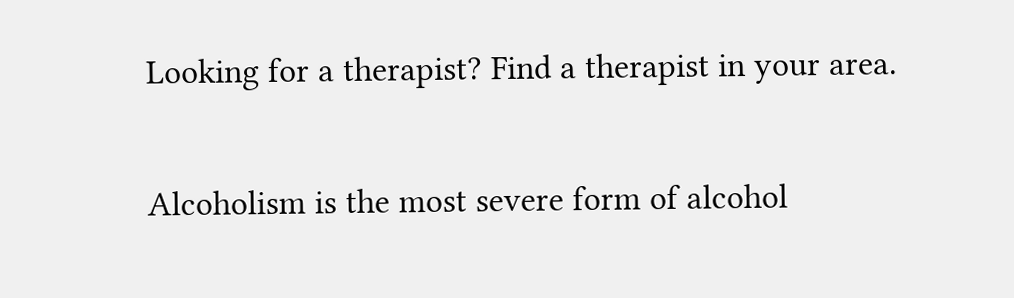Looking for a therapist? Find a therapist in your area.


Alcoholism is the most severe form of alcohol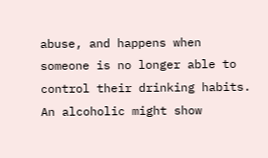abuse, and happens when someone is no longer able to control their drinking habits. An alcoholic might show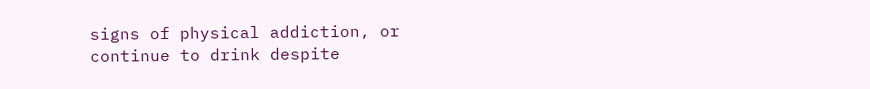signs of physical addiction, or continue to drink despite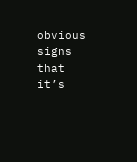obvious signs that it’s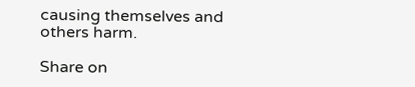causing themselves and others harm.

Share on